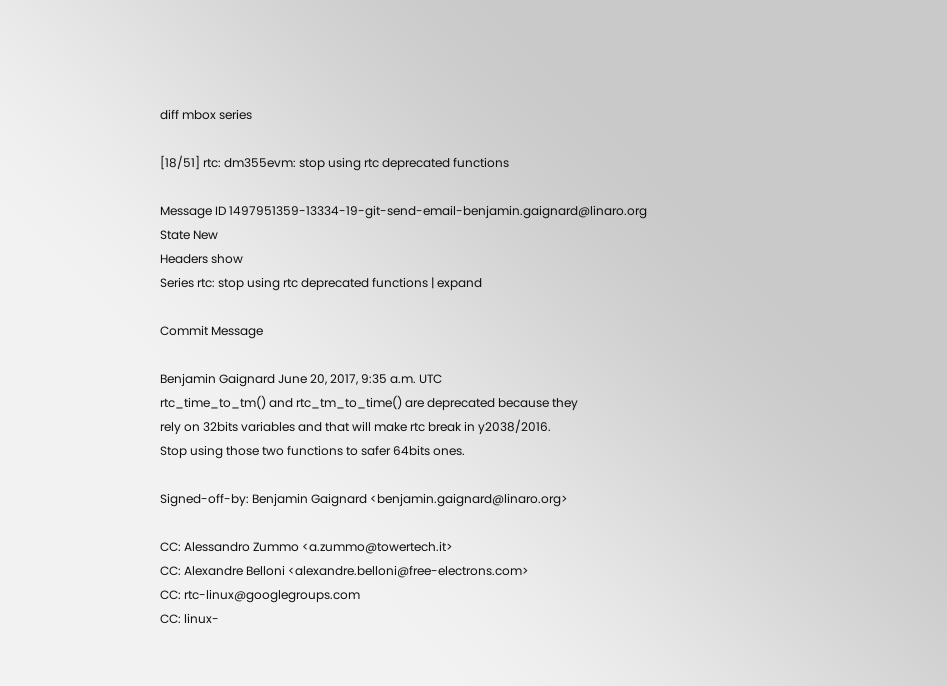diff mbox series

[18/51] rtc: dm355evm: stop using rtc deprecated functions

Message ID 1497951359-13334-19-git-send-email-benjamin.gaignard@linaro.org
State New
Headers show
Series rtc: stop using rtc deprecated functions | expand

Commit Message

Benjamin Gaignard June 20, 2017, 9:35 a.m. UTC
rtc_time_to_tm() and rtc_tm_to_time() are deprecated because they
rely on 32bits variables and that will make rtc break in y2038/2016.
Stop using those two functions to safer 64bits ones.

Signed-off-by: Benjamin Gaignard <benjamin.gaignard@linaro.org>

CC: Alessandro Zummo <a.zummo@towertech.it>
CC: Alexandre Belloni <alexandre.belloni@free-electrons.com>
CC: rtc-linux@googlegroups.com
CC: linux-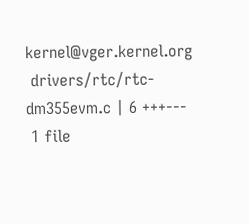kernel@vger.kernel.org
 drivers/rtc/rtc-dm355evm.c | 6 +++---
 1 file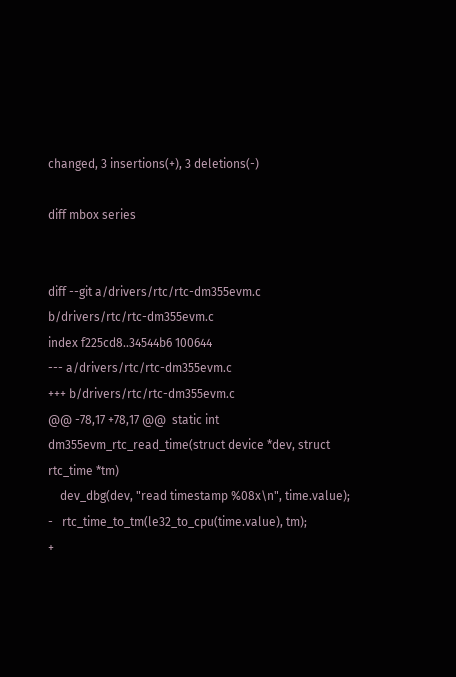changed, 3 insertions(+), 3 deletions(-)

diff mbox series


diff --git a/drivers/rtc/rtc-dm355evm.c b/drivers/rtc/rtc-dm355evm.c
index f225cd8..34544b6 100644
--- a/drivers/rtc/rtc-dm355evm.c
+++ b/drivers/rtc/rtc-dm355evm.c
@@ -78,17 +78,17 @@  static int dm355evm_rtc_read_time(struct device *dev, struct rtc_time *tm)
    dev_dbg(dev, "read timestamp %08x\n", time.value);
-   rtc_time_to_tm(le32_to_cpu(time.value), tm);
+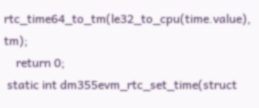rtc_time64_to_tm(le32_to_cpu(time.value), tm);
    return 0;
 static int dm355evm_rtc_set_time(struct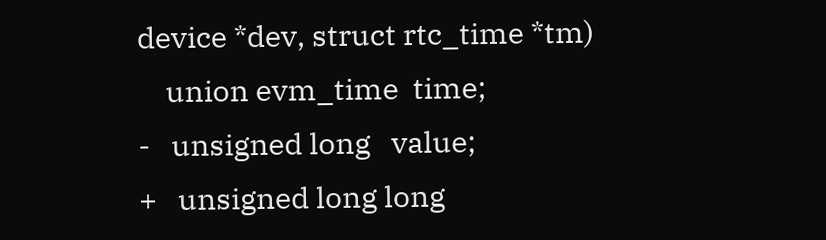device *dev, struct rtc_time *tm)
    union evm_time  time;
-   unsigned long   value;
+   unsigned long long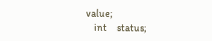value;
    int     status;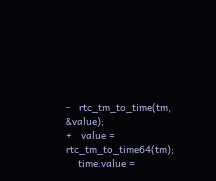-   rtc_tm_to_time(tm, &value);
+   value = rtc_tm_to_time64(tm);
    time.value =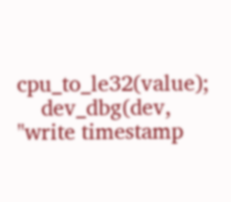cpu_to_le32(value);
    dev_dbg(dev, "write timestamp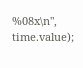%08x\n", time.value);